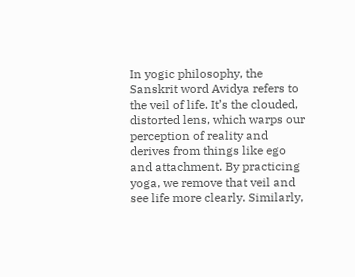In yogic philosophy, the Sanskrit word Avidya refers to the veil of life. It’s the clouded, distorted lens, which warps our perception of reality and derives from things like ego and attachment. By practicing yoga, we remove that veil and see life more clearly. Similarly,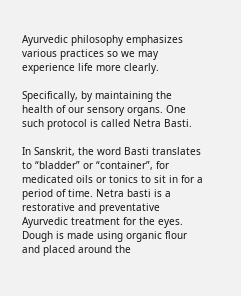Ayurvedic philosophy emphasizes various practices so we may experience life more clearly.

Specifically, by maintaining the health of our sensory organs. One such protocol is called Netra Basti.

In Sanskrit, the word Basti translates to “bladder” or “container”, for medicated oils or tonics to sit in for a period of time. Netra basti is a restorative and preventative Ayurvedic treatment for the eyes. Dough is made using organic flour and placed around the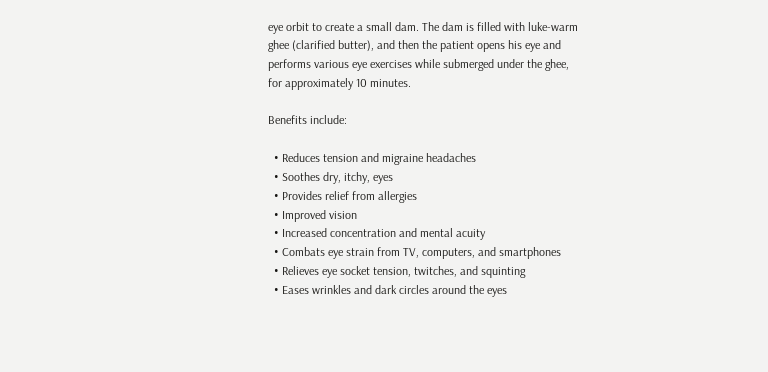eye orbit to create a small dam. The dam is filled with luke-warm ghee (clarified butter), and then the patient opens his eye and performs various eye exercises while submerged under the ghee, for approximately 10 minutes.

Benefits include:

  • Reduces tension and migraine headaches
  • Soothes dry, itchy, eyes
  • Provides relief from allergies
  • Improved vision
  • Increased concentration and mental acuity
  • Combats eye strain from TV, computers, and smartphones
  • Relieves eye socket tension, twitches, and squinting
  • Eases wrinkles and dark circles around the eyes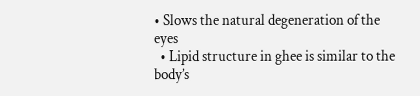• Slows the natural degeneration of the eyes
  • Lipid structure in ghee is similar to the body’s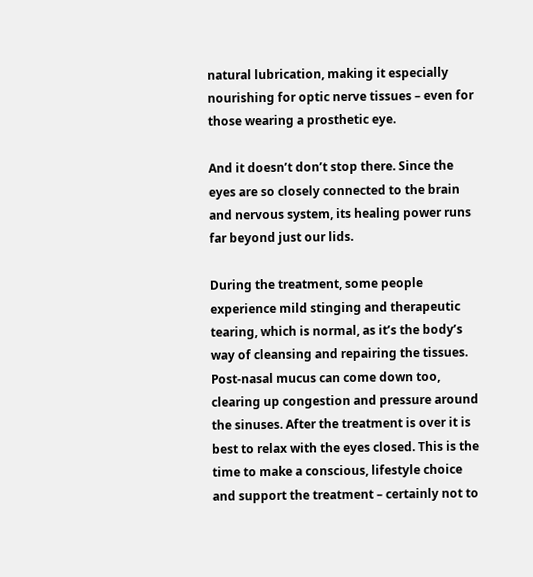natural lubrication, making it especially nourishing for optic nerve tissues – even for those wearing a prosthetic eye.

And it doesn’t don’t stop there. Since the eyes are so closely connected to the brain and nervous system, its healing power runs far beyond just our lids.

During the treatment, some people experience mild stinging and therapeutic tearing, which is normal, as it’s the body’s way of cleansing and repairing the tissues. Post-nasal mucus can come down too, clearing up congestion and pressure around the sinuses. After the treatment is over it is best to relax with the eyes closed. This is the time to make a conscious, lifestyle choice and support the treatment – certainly not to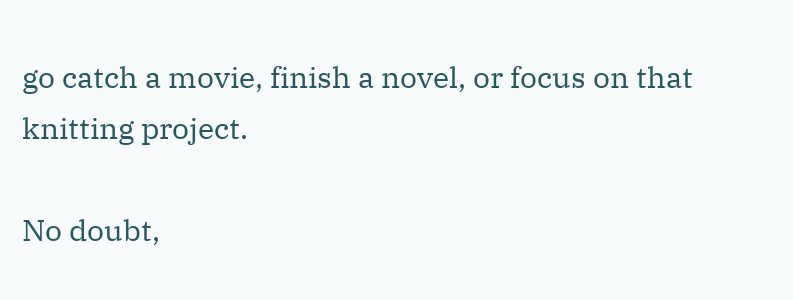go catch a movie, finish a novel, or focus on that knitting project.

No doubt,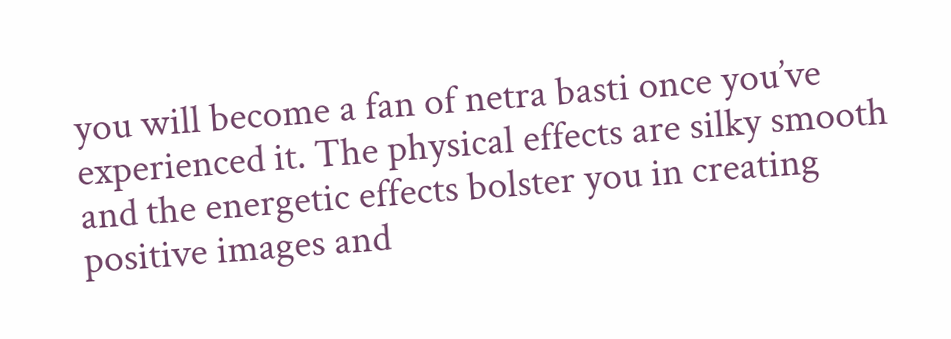you will become a fan of netra basti once you’ve experienced it. The physical effects are silky smooth and the energetic effects bolster you in creating positive images and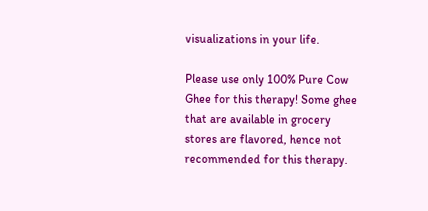visualizations in your life.

Please use only 100% Pure Cow Ghee for this therapy! Some ghee that are available in grocery stores are flavored, hence not recommended for this therapy.